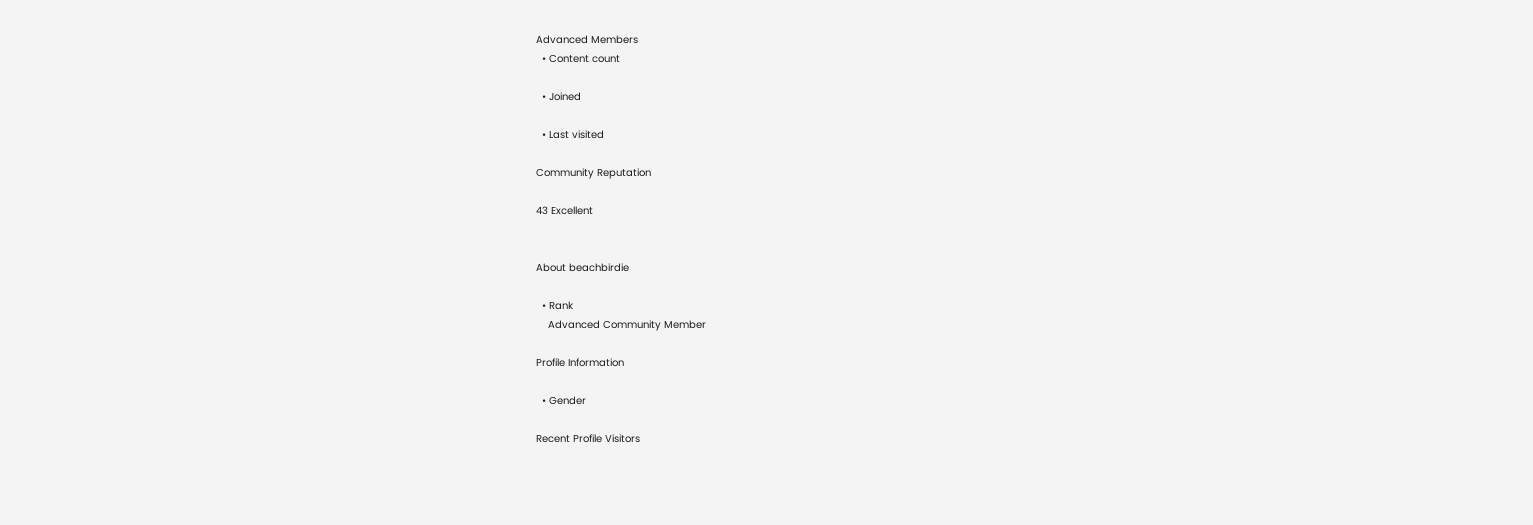Advanced Members
  • Content count

  • Joined

  • Last visited

Community Reputation

43 Excellent


About beachbirdie

  • Rank
    Advanced Community Member

Profile Information

  • Gender

Recent Profile Visitors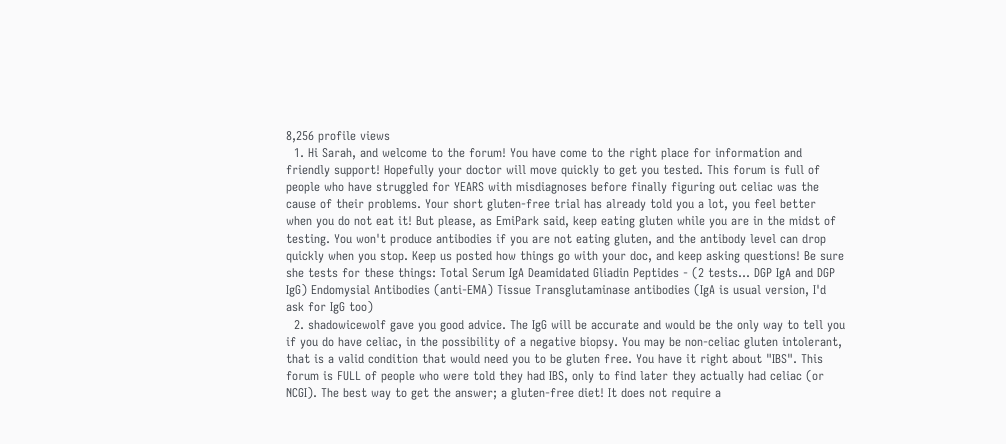8,256 profile views
  1. Hi Sarah, and welcome to the forum! You have come to the right place for information and friendly support! Hopefully your doctor will move quickly to get you tested. This forum is full of people who have struggled for YEARS with misdiagnoses before finally figuring out celiac was the cause of their problems. Your short gluten-free trial has already told you a lot, you feel better when you do not eat it! But please, as EmiPark said, keep eating gluten while you are in the midst of testing. You won't produce antibodies if you are not eating gluten, and the antibody level can drop quickly when you stop. Keep us posted how things go with your doc, and keep asking questions! Be sure she tests for these things: Total Serum IgA Deamidated Gliadin Peptides - (2 tests... DGP IgA and DGP IgG) Endomysial Antibodies (anti-EMA) Tissue Transglutaminase antibodies (IgA is usual version, I'd ask for IgG too)
  2. shadowicewolf gave you good advice. The IgG will be accurate and would be the only way to tell you if you do have celiac, in the possibility of a negative biopsy. You may be non-celiac gluten intolerant, that is a valid condition that would need you to be gluten free. You have it right about "IBS". This forum is FULL of people who were told they had IBS, only to find later they actually had celiac (or NCGI). The best way to get the answer; a gluten-free diet! It does not require a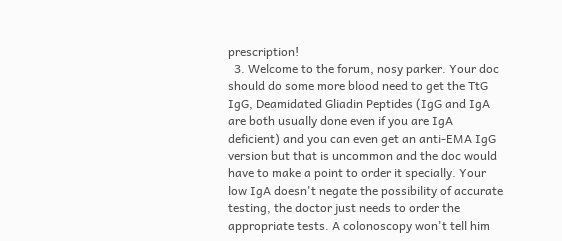prescription!
  3. Welcome to the forum, nosy parker. Your doc should do some more blood need to get the TtG IgG, Deamidated Gliadin Peptides (IgG and IgA are both usually done even if you are IgA deficient) and you can even get an anti-EMA IgG version but that is uncommon and the doc would have to make a point to order it specially. Your low IgA doesn't negate the possibility of accurate testing, the doctor just needs to order the appropriate tests. A colonoscopy won't tell him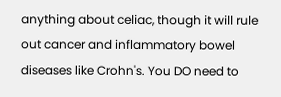anything about celiac, though it will rule out cancer and inflammatory bowel diseases like Crohn's. You DO need to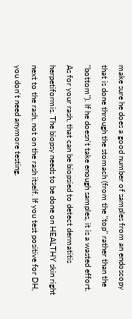make sure he does a good number of samples from an endoscopy that is done through the stomach (from the "top" rather than the "bottom"). If he doesn't take enough samples, it is a wasted effort. As for your rash, that can be biopsied to detect dermatitis herpetiformis. The biopsy needs to be done on HEALTHY skin right next to the rash, not on the rash itself. If you test positive for DH, you don't need anymore testing.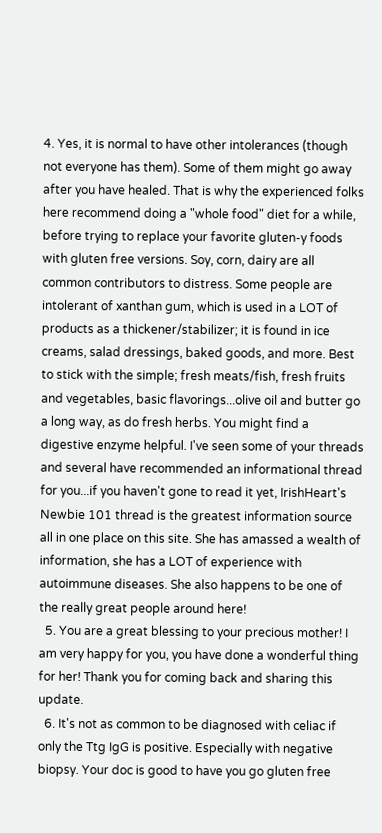4. Yes, it is normal to have other intolerances (though not everyone has them). Some of them might go away after you have healed. That is why the experienced folks here recommend doing a "whole food" diet for a while, before trying to replace your favorite gluten-y foods with gluten free versions. Soy, corn, dairy are all common contributors to distress. Some people are intolerant of xanthan gum, which is used in a LOT of products as a thickener/stabilizer; it is found in ice creams, salad dressings, baked goods, and more. Best to stick with the simple; fresh meats/fish, fresh fruits and vegetables, basic flavorings...olive oil and butter go a long way, as do fresh herbs. You might find a digestive enzyme helpful. I've seen some of your threads and several have recommended an informational thread for you...if you haven't gone to read it yet, IrishHeart's Newbie 101 thread is the greatest information source all in one place on this site. She has amassed a wealth of information, she has a LOT of experience with autoimmune diseases. She also happens to be one of the really great people around here!
  5. You are a great blessing to your precious mother! I am very happy for you, you have done a wonderful thing for her! Thank you for coming back and sharing this update.
  6. It's not as common to be diagnosed with celiac if only the Ttg IgG is positive. Especially with negative biopsy. Your doc is good to have you go gluten free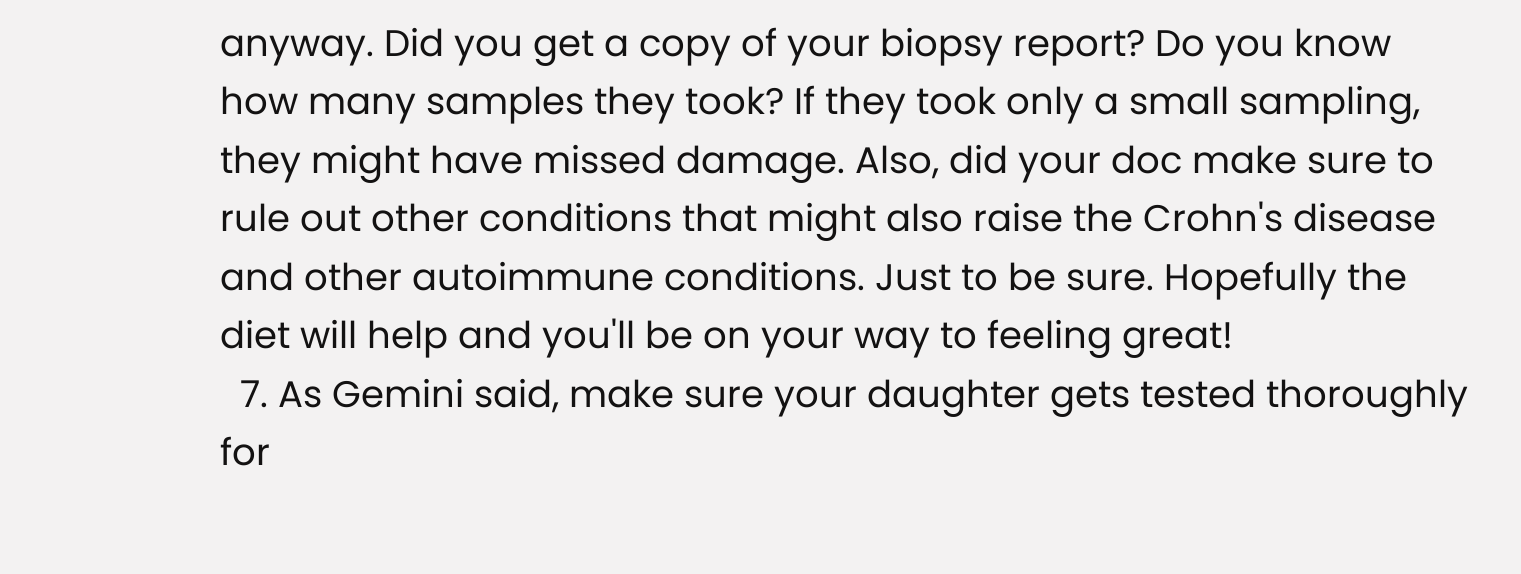anyway. Did you get a copy of your biopsy report? Do you know how many samples they took? If they took only a small sampling, they might have missed damage. Also, did your doc make sure to rule out other conditions that might also raise the Crohn's disease and other autoimmune conditions. Just to be sure. Hopefully the diet will help and you'll be on your way to feeling great!
  7. As Gemini said, make sure your daughter gets tested thoroughly for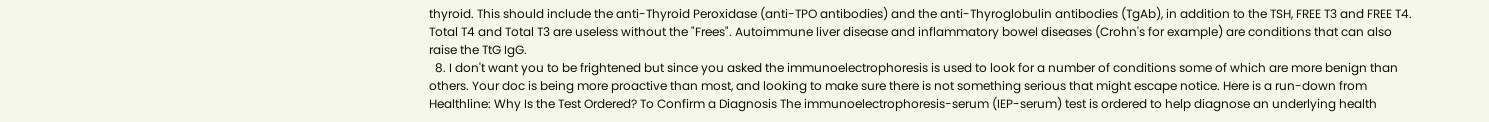thyroid. This should include the anti-Thyroid Peroxidase (anti-TPO antibodies) and the anti-Thyroglobulin antibodies (TgAb), in addition to the TSH, FREE T3 and FREE T4. Total T4 and Total T3 are useless without the "Frees". Autoimmune liver disease and inflammatory bowel diseases (Crohn's for example) are conditions that can also raise the TtG IgG.
  8. I don't want you to be frightened but since you asked the immunoelectrophoresis is used to look for a number of conditions some of which are more benign than others. Your doc is being more proactive than most, and looking to make sure there is not something serious that might escape notice. Here is a run-down from Healthline: Why Is the Test Ordered? To Confirm a Diagnosis The immunoelectrophoresis-serum (IEP-serum) test is ordered to help diagnose an underlying health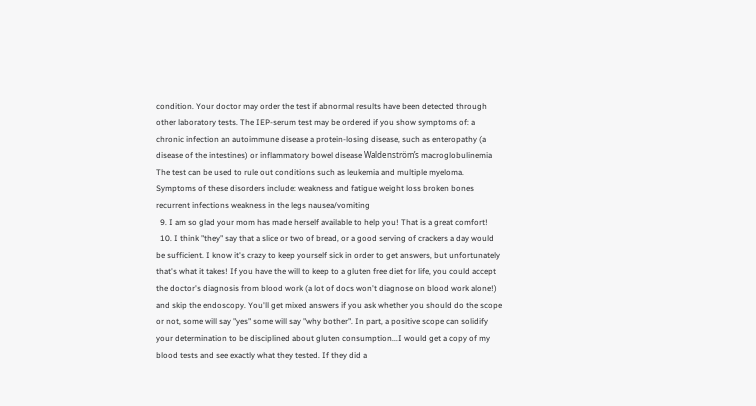condition. Your doctor may order the test if abnormal results have been detected through other laboratory tests. The IEP-serum test may be ordered if you show symptoms of: a chronic infection an autoimmune disease a protein-losing disease, such as enteropathy (a disease of the intestines) or inflammatory bowel disease Waldenström’s macroglobulinemia The test can be used to rule out conditions such as leukemia and multiple myeloma. Symptoms of these disorders include: weakness and fatigue weight loss broken bones recurrent infections weakness in the legs nausea/vomiting
  9. I am so glad your mom has made herself available to help you! That is a great comfort!
  10. I think "they" say that a slice or two of bread, or a good serving of crackers a day would be sufficient. I know it's crazy to keep yourself sick in order to get answers, but unfortunately that's what it takes! If you have the will to keep to a gluten free diet for life, you could accept the doctor's diagnosis from blood work (a lot of docs won't diagnose on blood work alone!) and skip the endoscopy. You'll get mixed answers if you ask whether you should do the scope or not, some will say "yes" some will say "why bother". In part, a positive scope can solidify your determination to be disciplined about gluten consumption...I would get a copy of my blood tests and see exactly what they tested. If they did a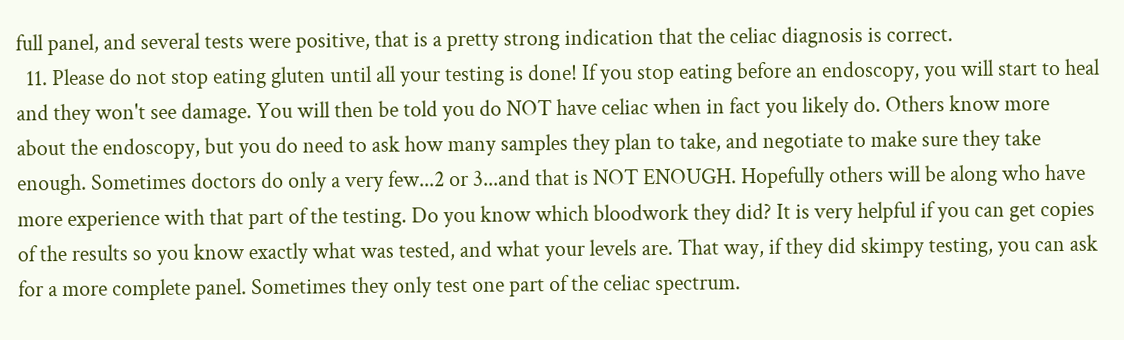full panel, and several tests were positive, that is a pretty strong indication that the celiac diagnosis is correct.
  11. Please do not stop eating gluten until all your testing is done! If you stop eating before an endoscopy, you will start to heal and they won't see damage. You will then be told you do NOT have celiac when in fact you likely do. Others know more about the endoscopy, but you do need to ask how many samples they plan to take, and negotiate to make sure they take enough. Sometimes doctors do only a very few...2 or 3...and that is NOT ENOUGH. Hopefully others will be along who have more experience with that part of the testing. Do you know which bloodwork they did? It is very helpful if you can get copies of the results so you know exactly what was tested, and what your levels are. That way, if they did skimpy testing, you can ask for a more complete panel. Sometimes they only test one part of the celiac spectrum.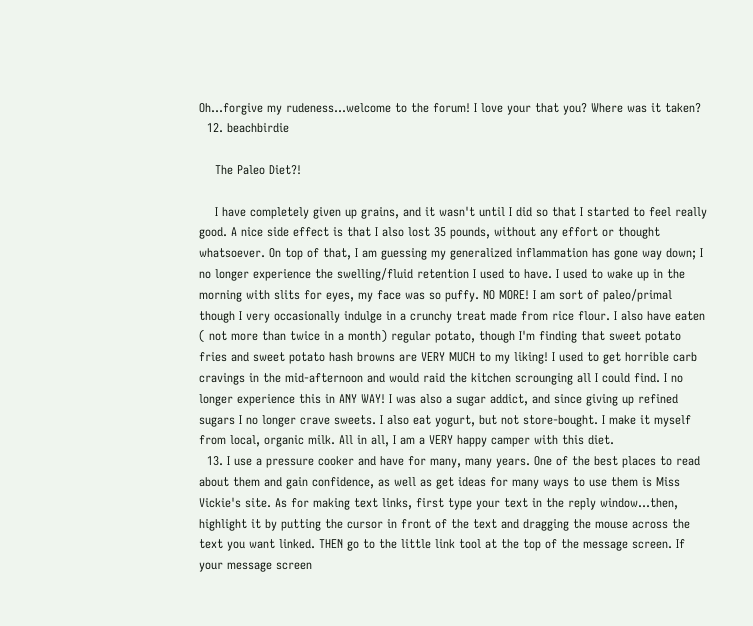Oh...forgive my rudeness...welcome to the forum! I love your that you? Where was it taken?
  12. beachbirdie

    The Paleo Diet?!

    I have completely given up grains, and it wasn't until I did so that I started to feel really good. A nice side effect is that I also lost 35 pounds, without any effort or thought whatsoever. On top of that, I am guessing my generalized inflammation has gone way down; I no longer experience the swelling/fluid retention I used to have. I used to wake up in the morning with slits for eyes, my face was so puffy. NO MORE! I am sort of paleo/primal though I very occasionally indulge in a crunchy treat made from rice flour. I also have eaten ( not more than twice in a month) regular potato, though I'm finding that sweet potato fries and sweet potato hash browns are VERY MUCH to my liking! I used to get horrible carb cravings in the mid-afternoon and would raid the kitchen scrounging all I could find. I no longer experience this in ANY WAY! I was also a sugar addict, and since giving up refined sugars I no longer crave sweets. I also eat yogurt, but not store-bought. I make it myself from local, organic milk. All in all, I am a VERY happy camper with this diet.
  13. I use a pressure cooker and have for many, many years. One of the best places to read about them and gain confidence, as well as get ideas for many ways to use them is Miss Vickie's site. As for making text links, first type your text in the reply window...then, highlight it by putting the cursor in front of the text and dragging the mouse across the text you want linked. THEN go to the little link tool at the top of the message screen. If your message screen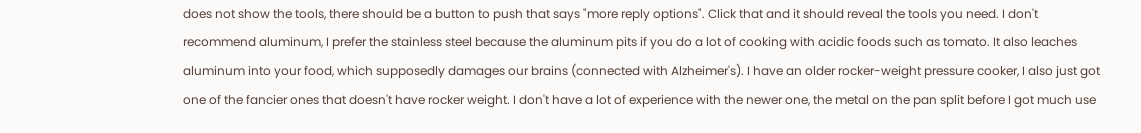does not show the tools, there should be a button to push that says "more reply options". Click that and it should reveal the tools you need. I don't recommend aluminum, I prefer the stainless steel because the aluminum pits if you do a lot of cooking with acidic foods such as tomato. It also leaches aluminum into your food, which supposedly damages our brains (connected with Alzheimer's). I have an older rocker-weight pressure cooker, I also just got one of the fancier ones that doesn't have rocker weight. I don't have a lot of experience with the newer one, the metal on the pan split before I got much use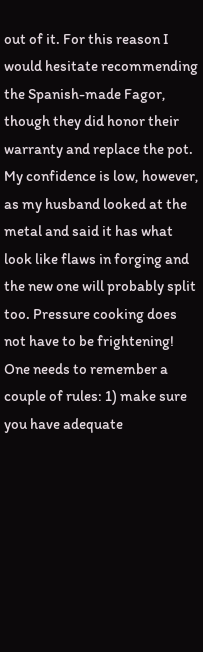out of it. For this reason I would hesitate recommending the Spanish-made Fagor, though they did honor their warranty and replace the pot. My confidence is low, however, as my husband looked at the metal and said it has what look like flaws in forging and the new one will probably split too. Pressure cooking does not have to be frightening! One needs to remember a couple of rules: 1) make sure you have adequate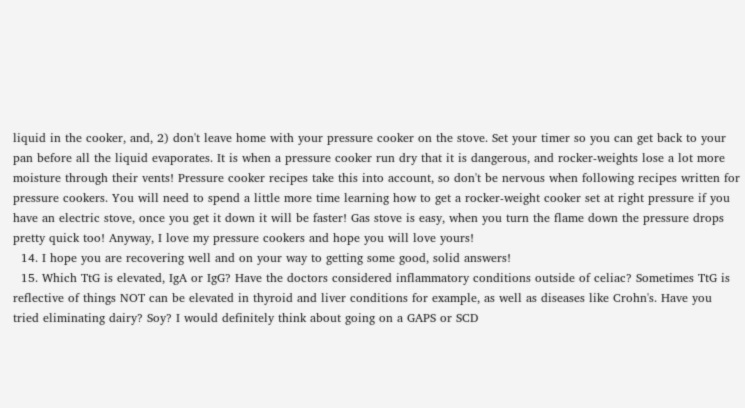liquid in the cooker, and, 2) don't leave home with your pressure cooker on the stove. Set your timer so you can get back to your pan before all the liquid evaporates. It is when a pressure cooker run dry that it is dangerous, and rocker-weights lose a lot more moisture through their vents! Pressure cooker recipes take this into account, so don't be nervous when following recipes written for pressure cookers. You will need to spend a little more time learning how to get a rocker-weight cooker set at right pressure if you have an electric stove, once you get it down it will be faster! Gas stove is easy, when you turn the flame down the pressure drops pretty quick too! Anyway, I love my pressure cookers and hope you will love yours!
  14. I hope you are recovering well and on your way to getting some good, solid answers!
  15. Which TtG is elevated, IgA or IgG? Have the doctors considered inflammatory conditions outside of celiac? Sometimes TtG is reflective of things NOT can be elevated in thyroid and liver conditions for example, as well as diseases like Crohn's. Have you tried eliminating dairy? Soy? I would definitely think about going on a GAPS or SCD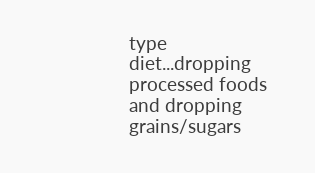type diet...dropping processed foods and dropping grains/sugars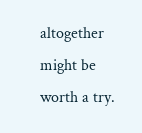altogether might be worth a try.